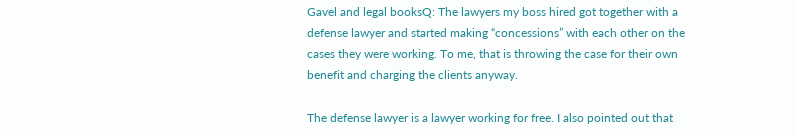Gavel and legal booksQ: The lawyers my boss hired got together with a defense lawyer and started making “concessions” with each other on the cases they were working. To me, that is throwing the case for their own benefit and charging the clients anyway.

The defense lawyer is a lawyer working for free. I also pointed out that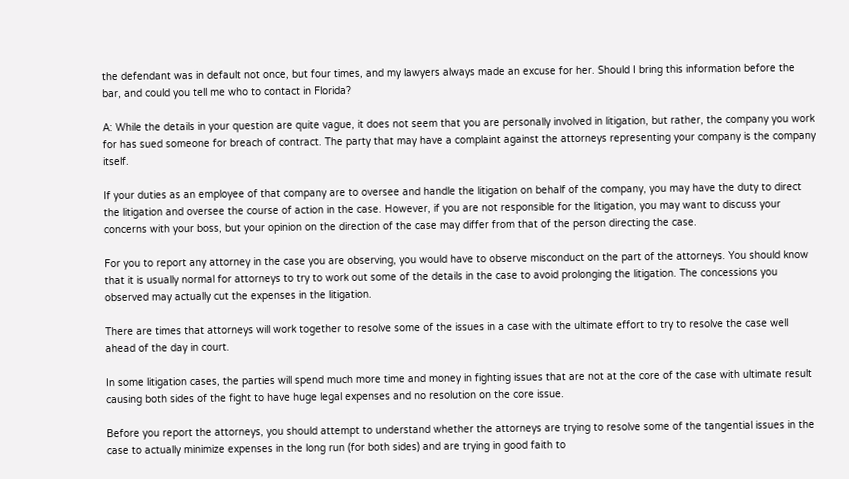the defendant was in default not once, but four times, and my lawyers always made an excuse for her. Should I bring this information before the bar, and could you tell me who to contact in Florida?

A: While the details in your question are quite vague, it does not seem that you are personally involved in litigation, but rather, the company you work for has sued someone for breach of contract. The party that may have a complaint against the attorneys representing your company is the company itself.

If your duties as an employee of that company are to oversee and handle the litigation on behalf of the company, you may have the duty to direct the litigation and oversee the course of action in the case. However, if you are not responsible for the litigation, you may want to discuss your concerns with your boss, but your opinion on the direction of the case may differ from that of the person directing the case.

For you to report any attorney in the case you are observing, you would have to observe misconduct on the part of the attorneys. You should know that it is usually normal for attorneys to try to work out some of the details in the case to avoid prolonging the litigation. The concessions you observed may actually cut the expenses in the litigation.

There are times that attorneys will work together to resolve some of the issues in a case with the ultimate effort to try to resolve the case well ahead of the day in court.

In some litigation cases, the parties will spend much more time and money in fighting issues that are not at the core of the case with ultimate result causing both sides of the fight to have huge legal expenses and no resolution on the core issue.

Before you report the attorneys, you should attempt to understand whether the attorneys are trying to resolve some of the tangential issues in the case to actually minimize expenses in the long run (for both sides) and are trying in good faith to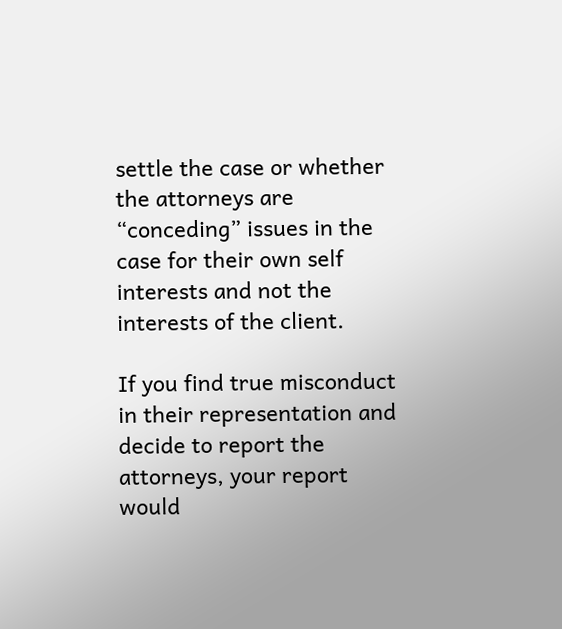settle the case or whether the attorneys are “conceding” issues in the case for their own self interests and not the interests of the client.

If you find true misconduct in their representation and decide to report the attorneys, your report would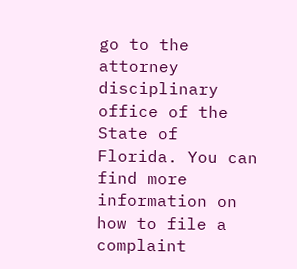go to the attorney disciplinary office of the State of Florida. You can find more information on how to file a complaint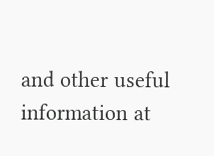and other useful information at